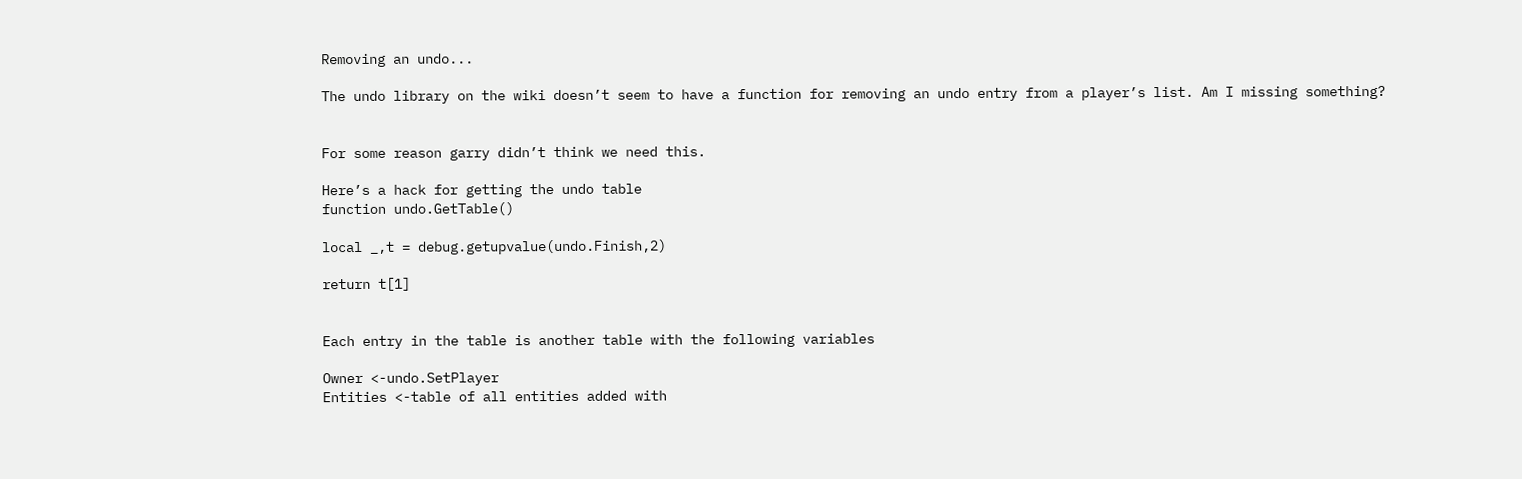Removing an undo...

The undo library on the wiki doesn’t seem to have a function for removing an undo entry from a player’s list. Am I missing something?


For some reason garry didn’t think we need this.

Here’s a hack for getting the undo table
function undo.GetTable()

local _,t = debug.getupvalue(undo.Finish,2)

return t[1]


Each entry in the table is another table with the following variables

Owner <-undo.SetPlayer
Entities <-table of all entities added with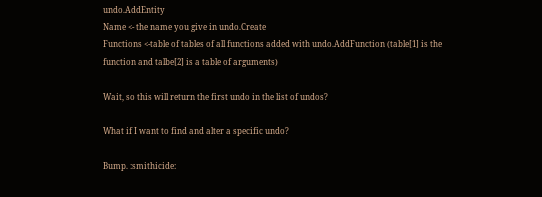undo.AddEntity
Name <- the name you give in undo.Create
Functions <-table of tables of all functions added with undo.AddFunction (table[1] is the function and talbe[2] is a table of arguments)

Wait, so this will return the first undo in the list of undos?

What if I want to find and alter a specific undo?

Bump. :smithicide: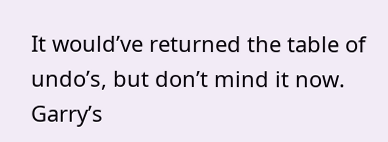It would’ve returned the table of undo’s, but don’t mind it now. Garry’s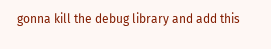gonna kill the debug library and add this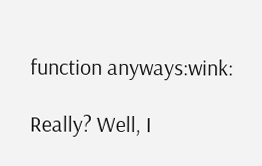function anyways:wink:

Really? Well, I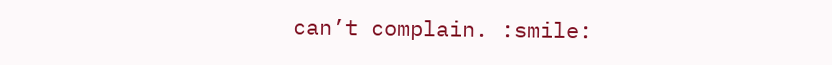can’t complain. :smile: